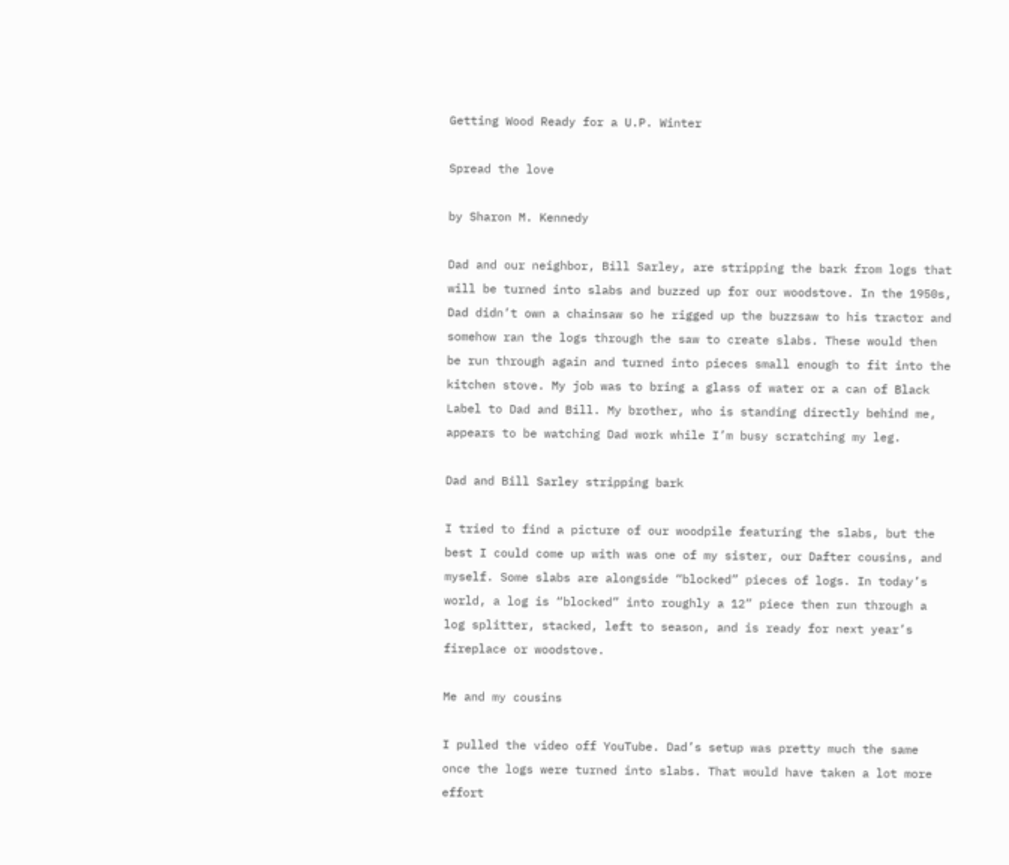Getting Wood Ready for a U.P. Winter

Spread the love

by Sharon M. Kennedy

Dad and our neighbor, Bill Sarley, are stripping the bark from logs that will be turned into slabs and buzzed up for our woodstove. In the 1950s, Dad didn’t own a chainsaw so he rigged up the buzzsaw to his tractor and somehow ran the logs through the saw to create slabs. These would then be run through again and turned into pieces small enough to fit into the kitchen stove. My job was to bring a glass of water or a can of Black Label to Dad and Bill. My brother, who is standing directly behind me, appears to be watching Dad work while I’m busy scratching my leg.

Dad and Bill Sarley stripping bark

I tried to find a picture of our woodpile featuring the slabs, but the best I could come up with was one of my sister, our Dafter cousins, and myself. Some slabs are alongside “blocked” pieces of logs. In today’s world, a log is “blocked” into roughly a 12” piece then run through a log splitter, stacked, left to season, and is ready for next year’s fireplace or woodstove.

Me and my cousins

I pulled the video off YouTube. Dad’s setup was pretty much the same once the logs were turned into slabs. That would have taken a lot more effort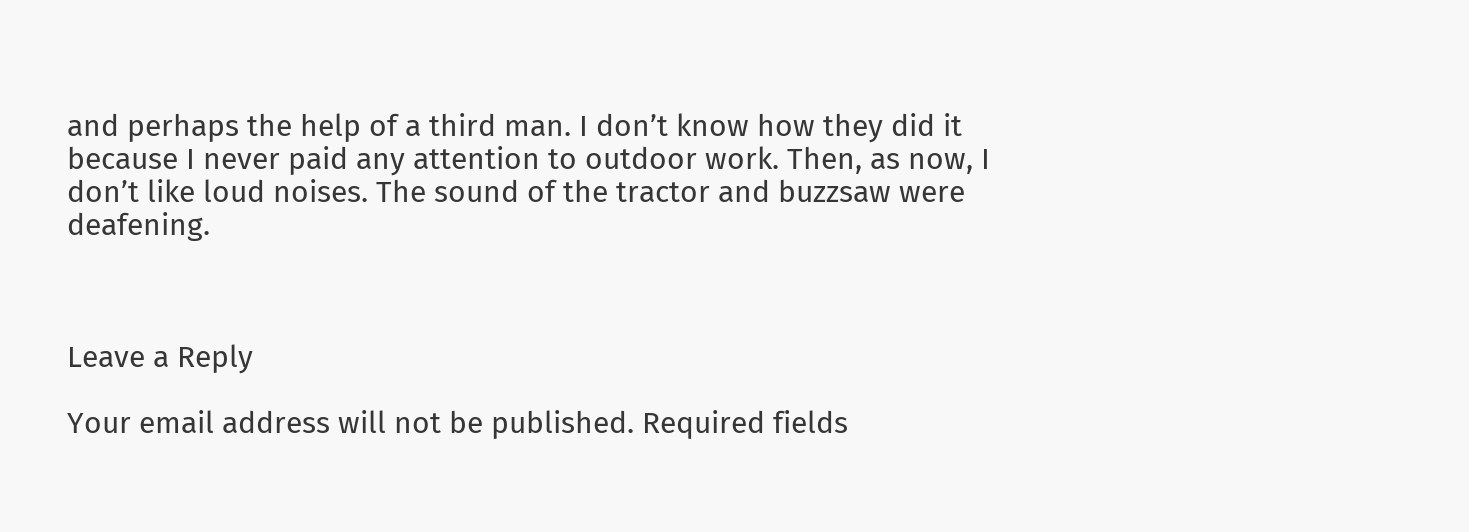and perhaps the help of a third man. I don’t know how they did it because I never paid any attention to outdoor work. Then, as now, I don’t like loud noises. The sound of the tractor and buzzsaw were deafening.



Leave a Reply

Your email address will not be published. Required fields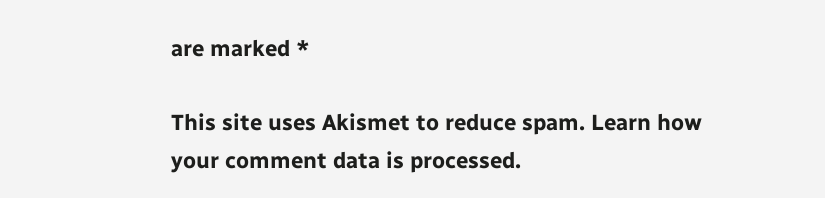are marked *

This site uses Akismet to reduce spam. Learn how your comment data is processed.